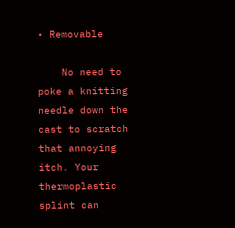• Removable

    No need to poke a knitting needle down the cast to scratch that annoying itch. Your thermoplastic splint can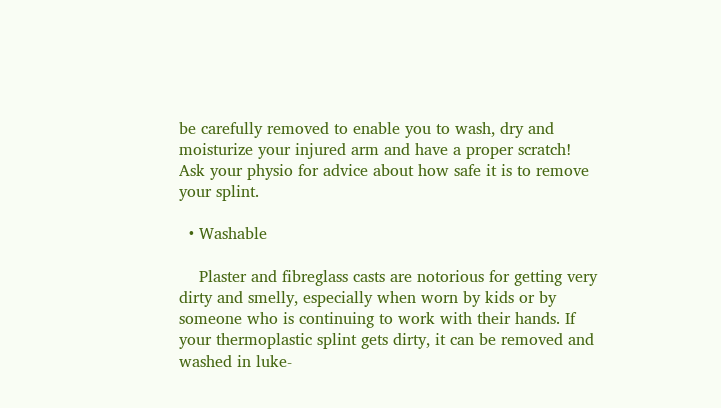be carefully removed to enable you to wash, dry and moisturize your injured arm and have a proper scratch! Ask your physio for advice about how safe it is to remove your splint.

  • Washable

    Plaster and fibreglass casts are notorious for getting very dirty and smelly, especially when worn by kids or by someone who is continuing to work with their hands. If your thermoplastic splint gets dirty, it can be removed and washed in luke-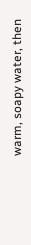warm, soapy water, then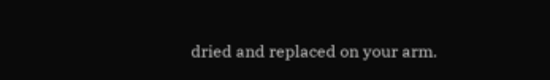dried and replaced on your arm.